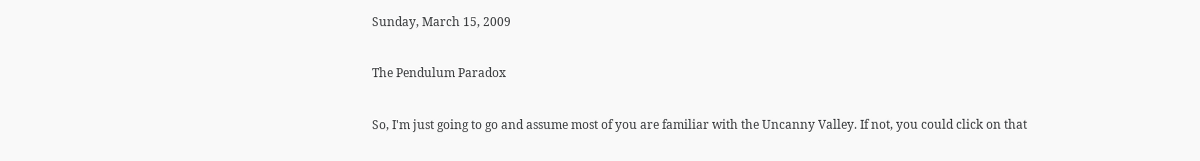Sunday, March 15, 2009

The Pendulum Paradox

So, I'm just going to go and assume most of you are familiar with the Uncanny Valley. If not, you could click on that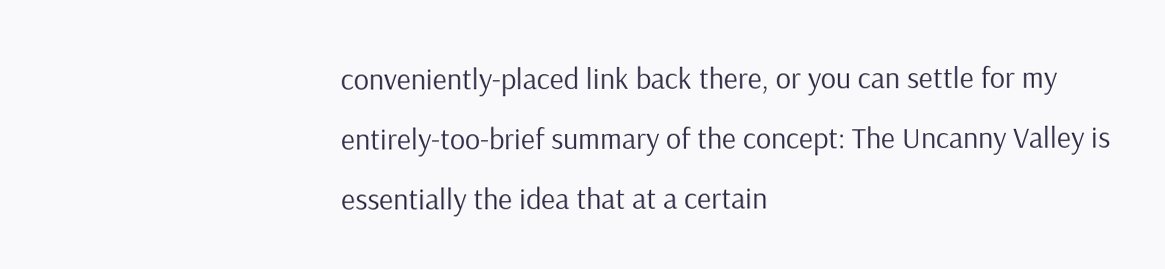conveniently-placed link back there, or you can settle for my entirely-too-brief summary of the concept: The Uncanny Valley is essentially the idea that at a certain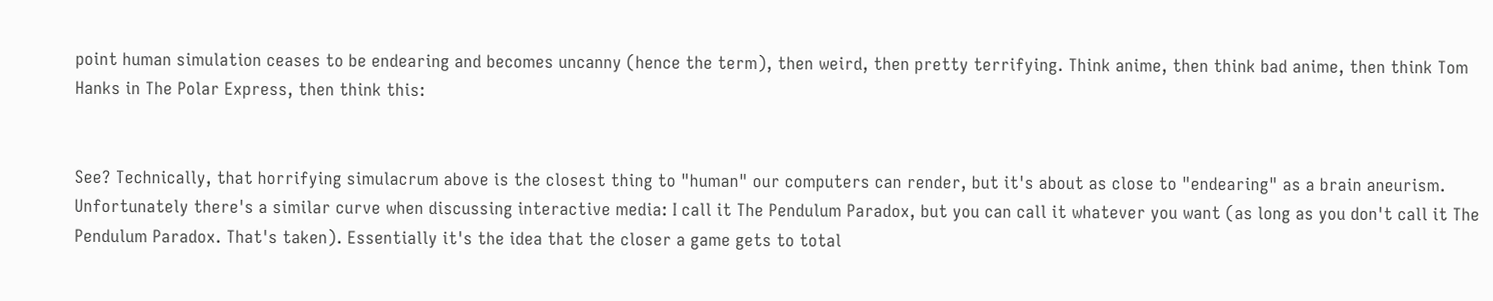point human simulation ceases to be endearing and becomes uncanny (hence the term), then weird, then pretty terrifying. Think anime, then think bad anime, then think Tom Hanks in The Polar Express, then think this:


See? Technically, that horrifying simulacrum above is the closest thing to "human" our computers can render, but it's about as close to "endearing" as a brain aneurism.
Unfortunately there's a similar curve when discussing interactive media: I call it The Pendulum Paradox, but you can call it whatever you want (as long as you don't call it The Pendulum Paradox. That's taken). Essentially it's the idea that the closer a game gets to total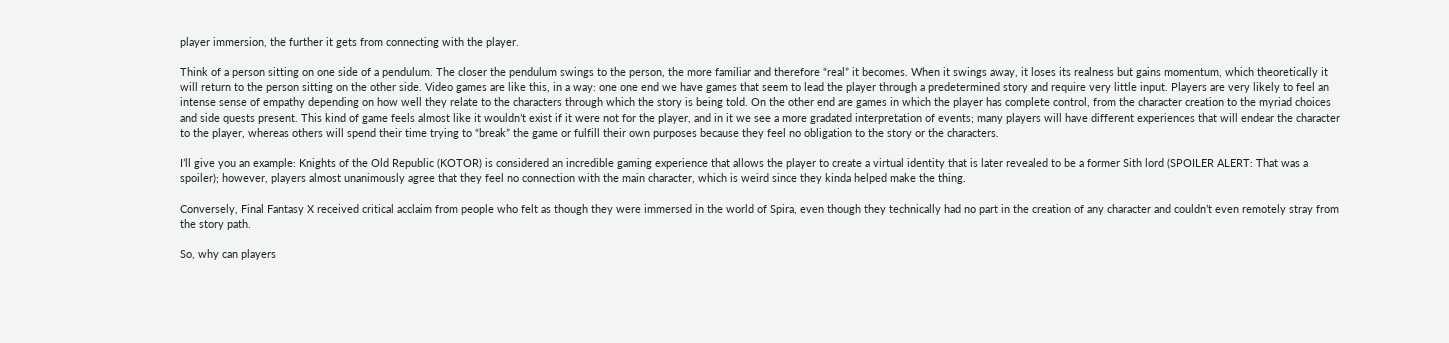player immersion, the further it gets from connecting with the player.

Think of a person sitting on one side of a pendulum. The closer the pendulum swings to the person, the more familiar and therefore “real” it becomes. When it swings away, it loses its realness but gains momentum, which theoretically it will return to the person sitting on the other side. Video games are like this, in a way: one one end we have games that seem to lead the player through a predetermined story and require very little input. Players are very likely to feel an intense sense of empathy depending on how well they relate to the characters through which the story is being told. On the other end are games in which the player has complete control, from the character creation to the myriad choices and side quests present. This kind of game feels almost like it wouldn’t exist if it were not for the player, and in it we see a more gradated interpretation of events; many players will have different experiences that will endear the character to the player, whereas others will spend their time trying to “break” the game or fulfill their own purposes because they feel no obligation to the story or the characters.

I’ll give you an example: Knights of the Old Republic (KOTOR) is considered an incredible gaming experience that allows the player to create a virtual identity that is later revealed to be a former Sith lord (SPOILER ALERT: That was a spoiler); however, players almost unanimously agree that they feel no connection with the main character, which is weird since they kinda helped make the thing.

Conversely, Final Fantasy X received critical acclaim from people who felt as though they were immersed in the world of Spira, even though they technically had no part in the creation of any character and couldn’t even remotely stray from the story path.

So, why can players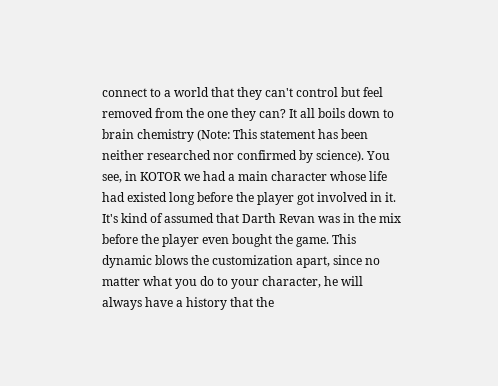connect to a world that they can't control but feel removed from the one they can? It all boils down to brain chemistry (Note: This statement has been neither researched nor confirmed by science). You see, in KOTOR we had a main character whose life had existed long before the player got involved in it. It's kind of assumed that Darth Revan was in the mix before the player even bought the game. This dynamic blows the customization apart, since no matter what you do to your character, he will always have a history that the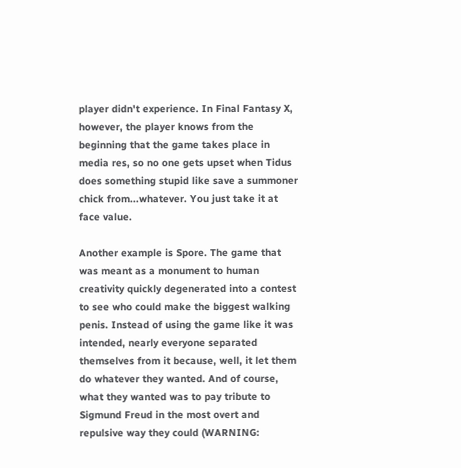player didn't experience. In Final Fantasy X, however, the player knows from the beginning that the game takes place in media res, so no one gets upset when Tidus does something stupid like save a summoner chick from...whatever. You just take it at face value.

Another example is Spore. The game that was meant as a monument to human creativity quickly degenerated into a contest to see who could make the biggest walking penis. Instead of using the game like it was intended, nearly everyone separated themselves from it because, well, it let them do whatever they wanted. And of course, what they wanted was to pay tribute to Sigmund Freud in the most overt and repulsive way they could (WARNING: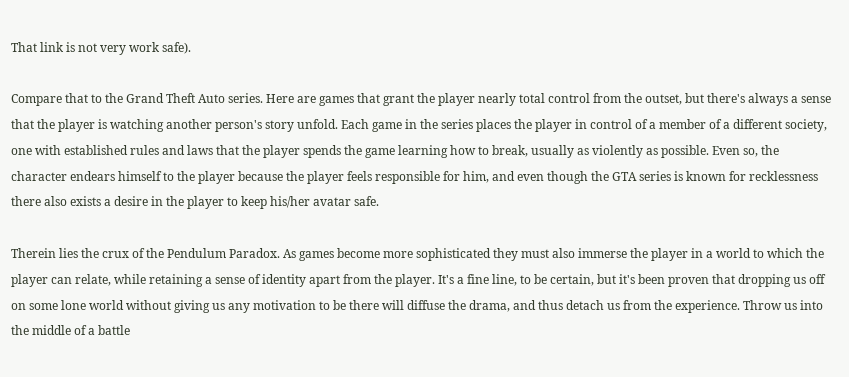That link is not very work safe).

Compare that to the Grand Theft Auto series. Here are games that grant the player nearly total control from the outset, but there's always a sense that the player is watching another person's story unfold. Each game in the series places the player in control of a member of a different society, one with established rules and laws that the player spends the game learning how to break, usually as violently as possible. Even so, the character endears himself to the player because the player feels responsible for him, and even though the GTA series is known for recklessness there also exists a desire in the player to keep his/her avatar safe.

Therein lies the crux of the Pendulum Paradox. As games become more sophisticated they must also immerse the player in a world to which the player can relate, while retaining a sense of identity apart from the player. It's a fine line, to be certain, but it's been proven that dropping us off on some lone world without giving us any motivation to be there will diffuse the drama, and thus detach us from the experience. Throw us into the middle of a battle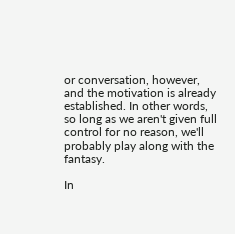or conversation, however, and the motivation is already established. In other words, so long as we aren't given full control for no reason, we'll probably play along with the fantasy.

In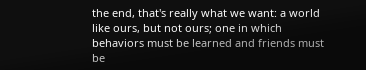the end, that's really what we want: a world like ours, but not ours; one in which behaviors must be learned and friends must be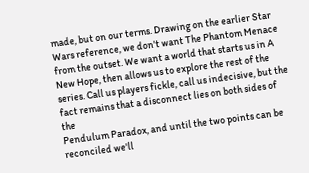made, but on our terms. Drawing on the earlier Star Wars reference, we don't want The Phantom Menace from the outset. We want a world that starts us in A New Hope, then allows us to explore the rest of the series. Call us players fickle, call us indecisive, but the fact remains that a disconnect lies on both sides of the
Pendulum Paradox, and until the two points can be reconciled we'll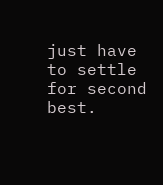just have to settle for second best.